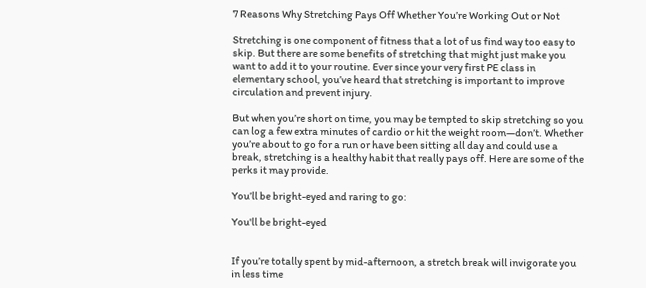7 Reasons Why Stretching Pays Off Whether You’re Working Out or Not

Stretching is one component of fitness that a lot of us find way too easy to skip. But there are some benefits of stretching that might just make you want to add it to your routine. Ever since your very first PE class in elementary school, you’ve heard that stretching is important to improve circulation and prevent injury.

But when you’re short on time, you may be tempted to skip stretching so you can log a few extra minutes of cardio or hit the weight room—don’t. Whether you’re about to go for a run or have been sitting all day and could use a break, stretching is a healthy habit that really pays off. Here are some of the perks it may provide.

You’ll be bright-eyed and raring to go:

You'll be bright-eyed


If you’re totally spent by mid-afternoon, a stretch break will invigorate you in less time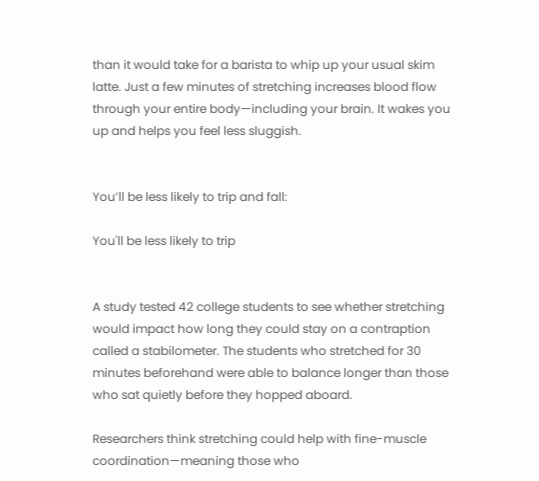than it would take for a barista to whip up your usual skim latte. Just a few minutes of stretching increases blood flow through your entire body—including your brain. It wakes you up and helps you feel less sluggish.


You’ll be less likely to trip and fall:

You'll be less likely to trip


A study tested 42 college students to see whether stretching would impact how long they could stay on a contraption called a stabilometer. The students who stretched for 30 minutes beforehand were able to balance longer than those who sat quietly before they hopped aboard.

Researchers think stretching could help with fine-muscle coordination—meaning those who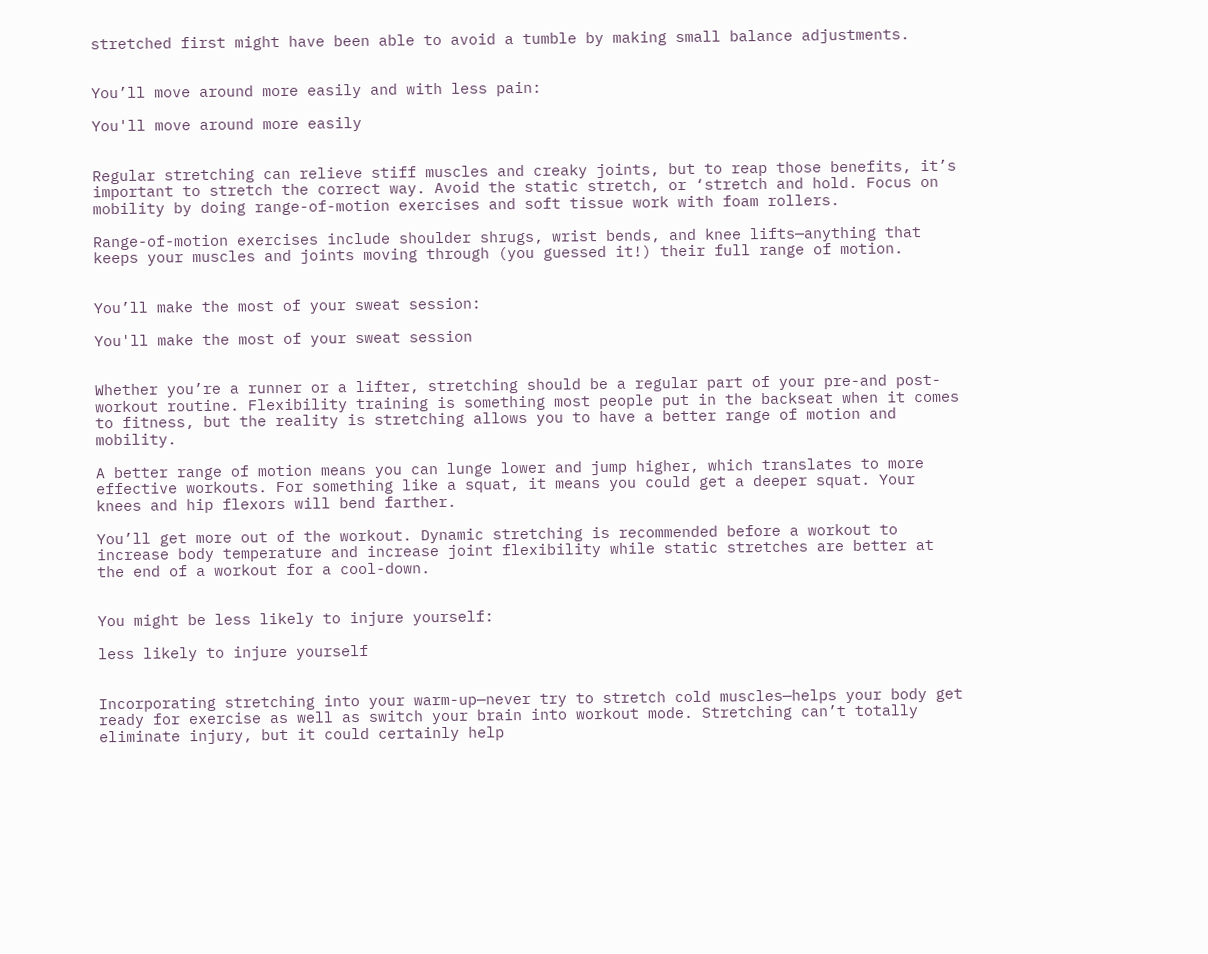stretched first might have been able to avoid a tumble by making small balance adjustments.


You’ll move around more easily and with less pain:

You'll move around more easily


Regular stretching can relieve stiff muscles and creaky joints, but to reap those benefits, it’s important to stretch the correct way. Avoid the static stretch, or ‘stretch and hold. Focus on mobility by doing range-of-motion exercises and soft tissue work with foam rollers.

Range-of-motion exercises include shoulder shrugs, wrist bends, and knee lifts—anything that keeps your muscles and joints moving through (you guessed it!) their full range of motion.


You’ll make the most of your sweat session:

You'll make the most of your sweat session


Whether you’re a runner or a lifter, stretching should be a regular part of your pre-and post-workout routine. Flexibility training is something most people put in the backseat when it comes to fitness, but the reality is stretching allows you to have a better range of motion and mobility.

A better range of motion means you can lunge lower and jump higher, which translates to more effective workouts. For something like a squat, it means you could get a deeper squat. Your knees and hip flexors will bend farther.

You’ll get more out of the workout. Dynamic stretching is recommended before a workout to increase body temperature and increase joint flexibility while static stretches are better at the end of a workout for a cool-down.


You might be less likely to injure yourself:

less likely to injure yourself


Incorporating stretching into your warm-up—never try to stretch cold muscles—helps your body get ready for exercise as well as switch your brain into workout mode. Stretching can’t totally eliminate injury, but it could certainly help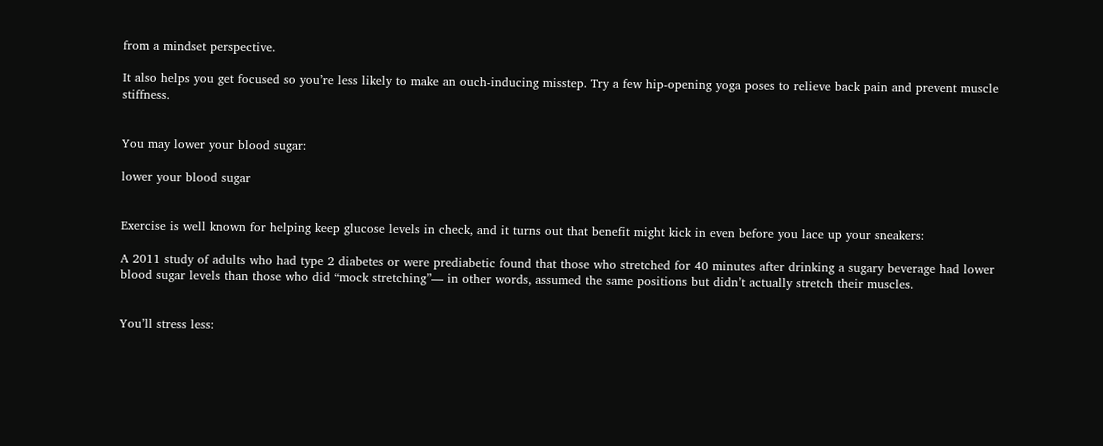from a mindset perspective.

It also helps you get focused so you’re less likely to make an ouch-inducing misstep. Try a few hip-opening yoga poses to relieve back pain and prevent muscle stiffness.


You may lower your blood sugar:

lower your blood sugar


Exercise is well known for helping keep glucose levels in check, and it turns out that benefit might kick in even before you lace up your sneakers:

A 2011 study of adults who had type 2 diabetes or were prediabetic found that those who stretched for 40 minutes after drinking a sugary beverage had lower blood sugar levels than those who did “mock stretching”— in other words, assumed the same positions but didn’t actually stretch their muscles.


You’ll stress less: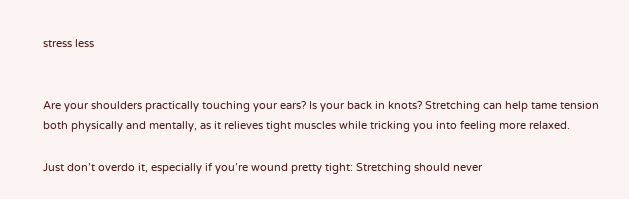stress less


Are your shoulders practically touching your ears? Is your back in knots? Stretching can help tame tension both physically and mentally, as it relieves tight muscles while tricking you into feeling more relaxed.

Just don’t overdo it, especially if you’re wound pretty tight: Stretching should never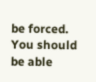be forced. You should be able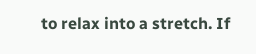to relax into a stretch. If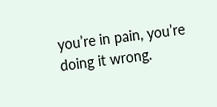you’re in pain, you’re doing it wrong.